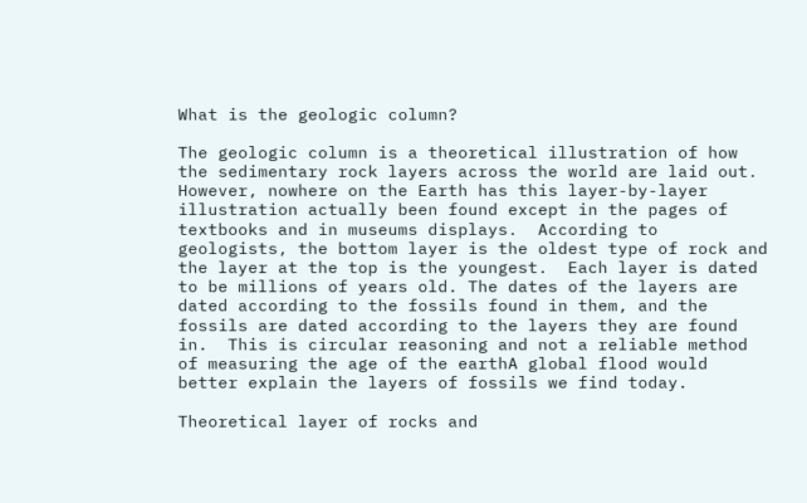What is the geologic column?

The geologic column is a theoretical illustration of how the sedimentary rock layers across the world are laid out.  However, nowhere on the Earth has this layer-by-layer illustration actually been found except in the pages of textbooks and in museums displays.  According to geologists, the bottom layer is the oldest type of rock and the layer at the top is the youngest.  Each layer is dated to be millions of years old. The dates of the layers are dated according to the fossils found in them, and the fossils are dated according to the layers they are found in.  This is circular reasoning and not a reliable method of measuring the age of the earthA global flood would better explain the layers of fossils we find today.

Theoretical layer of rocks and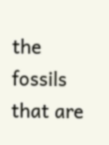the fossils that are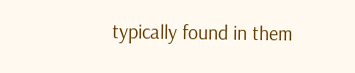typically found in them